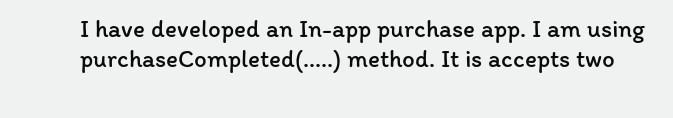I have developed an In-app purchase app. I am using purchaseCompleted(.....) method. It is accepts two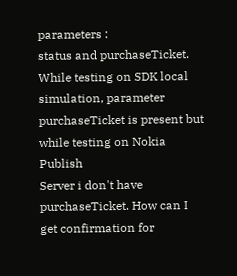parameters :
status and purchaseTicket. While testing on SDK local simulation, parameter purchaseTicket is present but while testing on Nokia Publish
Server i don't have purchaseTicket. How can I get confirmation for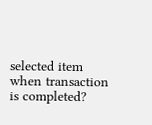selected item when transaction is completed?